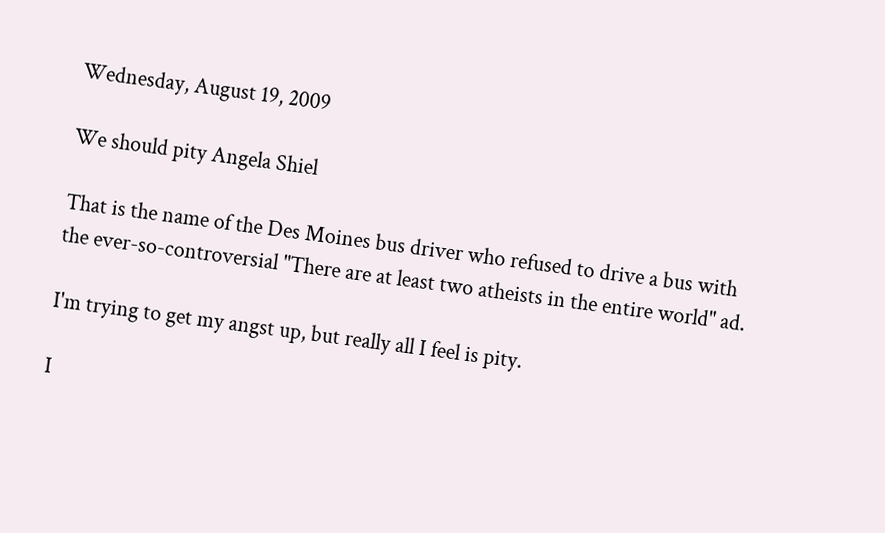Wednesday, August 19, 2009

We should pity Angela Shiel

That is the name of the Des Moines bus driver who refused to drive a bus with the ever-so-controversial "There are at least two atheists in the entire world" ad.

I'm trying to get my angst up, but really all I feel is pity.

I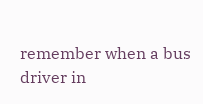remember when a bus driver in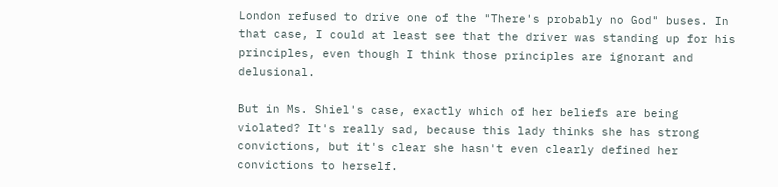London refused to drive one of the "There's probably no God" buses. In that case, I could at least see that the driver was standing up for his principles, even though I think those principles are ignorant and delusional.

But in Ms. Shiel's case, exactly which of her beliefs are being violated? It's really sad, because this lady thinks she has strong convictions, but it's clear she hasn't even clearly defined her convictions to herself.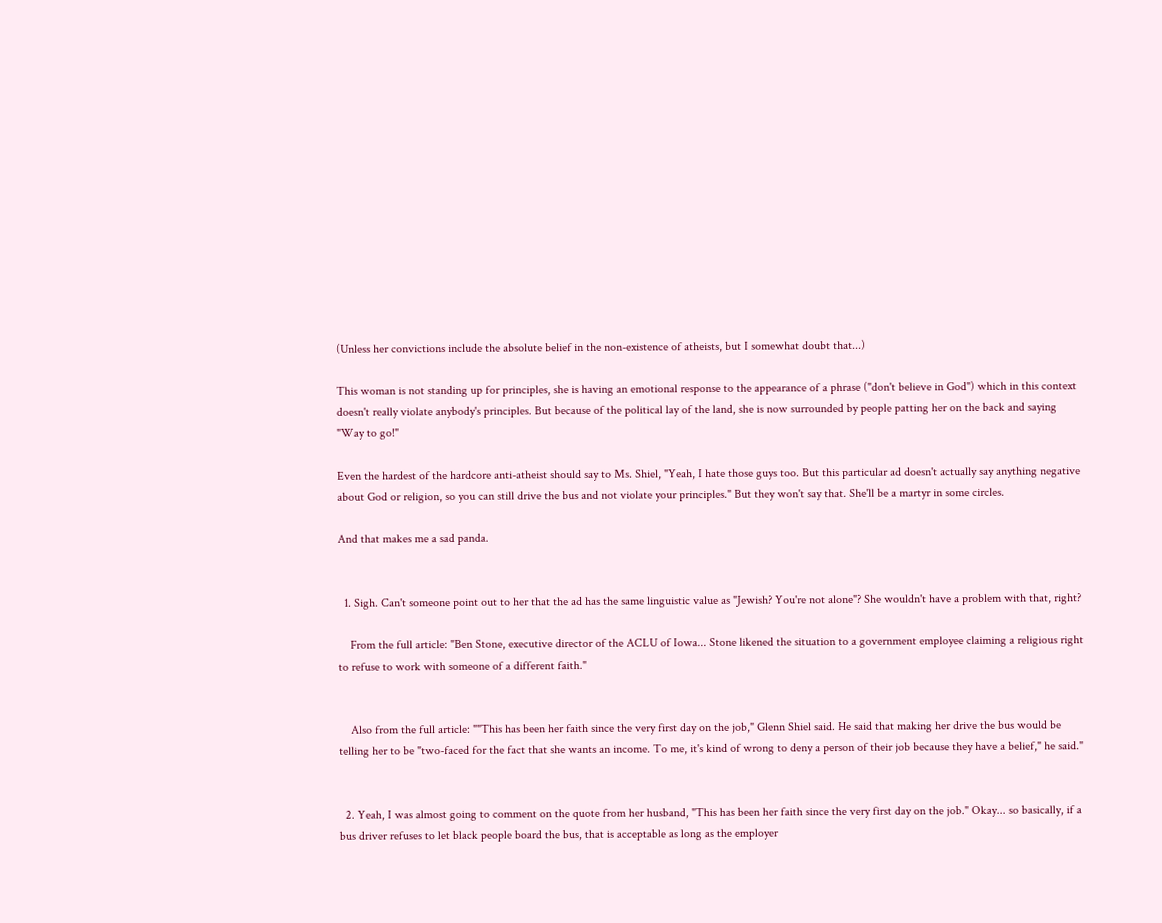(Unless her convictions include the absolute belief in the non-existence of atheists, but I somewhat doubt that...)

This woman is not standing up for principles, she is having an emotional response to the appearance of a phrase ("don't believe in God") which in this context doesn't really violate anybody's principles. But because of the political lay of the land, she is now surrounded by people patting her on the back and saying "Way to go!"

Even the hardest of the hardcore anti-atheist should say to Ms. Shiel, "Yeah, I hate those guys too. But this particular ad doesn't actually say anything negative about God or religion, so you can still drive the bus and not violate your principles." But they won't say that. She'll be a martyr in some circles.

And that makes me a sad panda.


  1. Sigh. Can't someone point out to her that the ad has the same linguistic value as "Jewish? You're not alone"? She wouldn't have a problem with that, right?

    From the full article: "Ben Stone, executive director of the ACLU of Iowa... Stone likened the situation to a government employee claiming a religious right to refuse to work with someone of a different faith."


    Also from the full article: ""This has been her faith since the very first day on the job," Glenn Shiel said. He said that making her drive the bus would be telling her to be "two-faced for the fact that she wants an income. To me, it's kind of wrong to deny a person of their job because they have a belief," he said."


  2. Yeah, I was almost going to comment on the quote from her husband, "This has been her faith since the very first day on the job." Okay... so basically, if a bus driver refuses to let black people board the bus, that is acceptable as long as the employer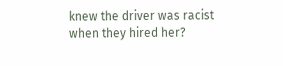knew the driver was racist when they hired her?